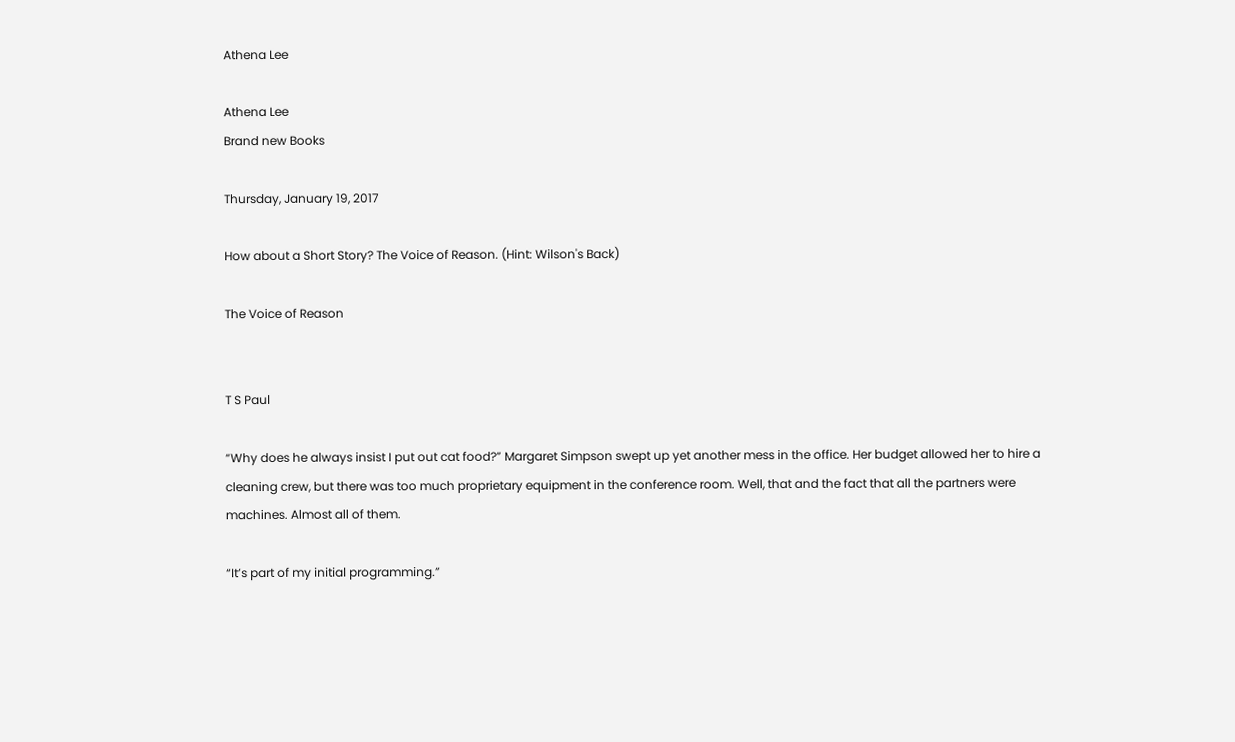Athena Lee

Athena Lee
Brand new Books

Thursday, January 19, 2017

How about a Short Story? The Voice of Reason. (Hint: Wilson's Back)

The Voice of Reason


T S Paul

“Why does he always insist I put out cat food?” Margaret Simpson swept up yet another mess in the office. Her budget allowed her to hire a cleaning crew, but there was too much proprietary equipment in the conference room. Well, that and the fact that all the partners were machines. Almost all of them.

“It’s part of my initial programming.”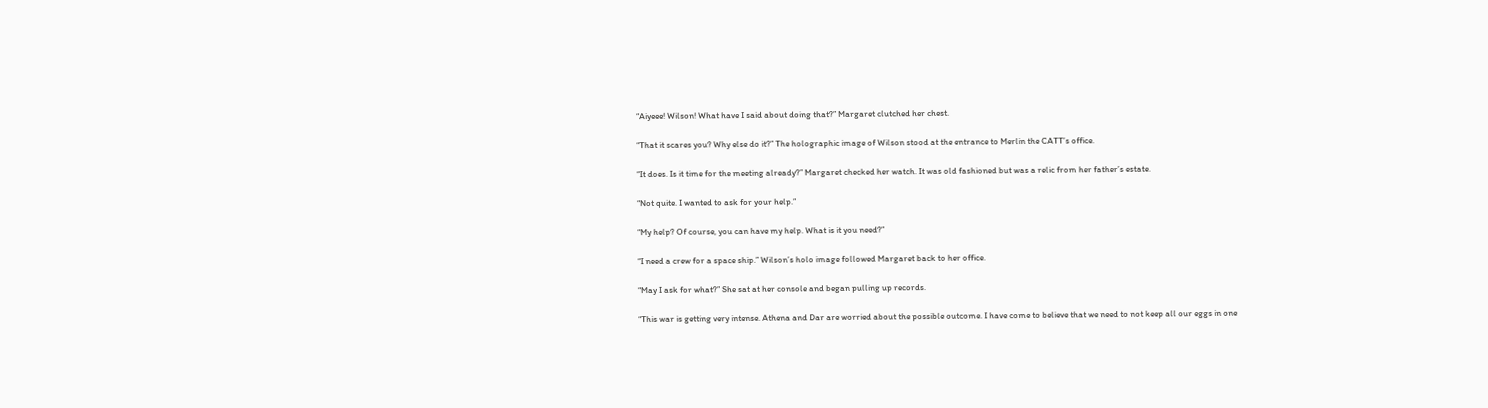“Aiyeee! Wilson! What have I said about doing that?” Margaret clutched her chest.

“That it scares you? Why else do it?” The holographic image of Wilson stood at the entrance to Merlin the CATT’s office.

“It does. Is it time for the meeting already?” Margaret checked her watch. It was old fashioned but was a relic from her father’s estate.

“Not quite. I wanted to ask for your help.”

“My help? Of course, you can have my help. What is it you need?”

“I need a crew for a space ship.” Wilson’s holo image followed Margaret back to her office.

“May I ask for what?” She sat at her console and began pulling up records.

“This war is getting very intense. Athena and Dar are worried about the possible outcome. I have come to believe that we need to not keep all our eggs in one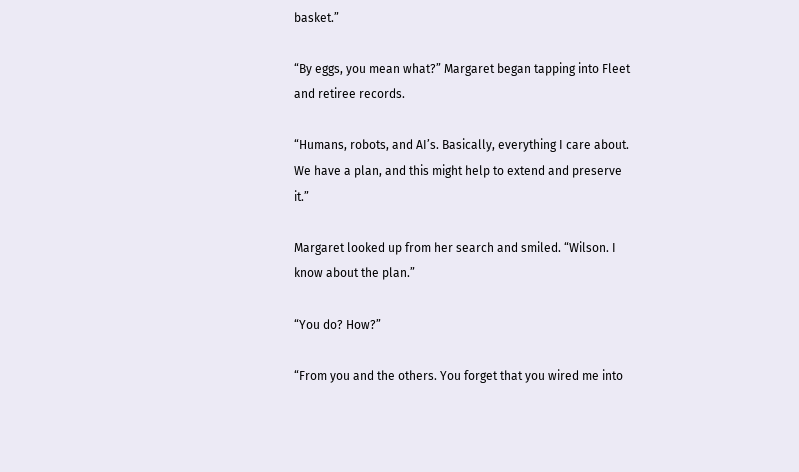basket.”

“By eggs, you mean what?” Margaret began tapping into Fleet and retiree records.

“Humans, robots, and AI’s. Basically, everything I care about. We have a plan, and this might help to extend and preserve it.”

Margaret looked up from her search and smiled. “Wilson. I know about the plan.”

“You do? How?”

“From you and the others. You forget that you wired me into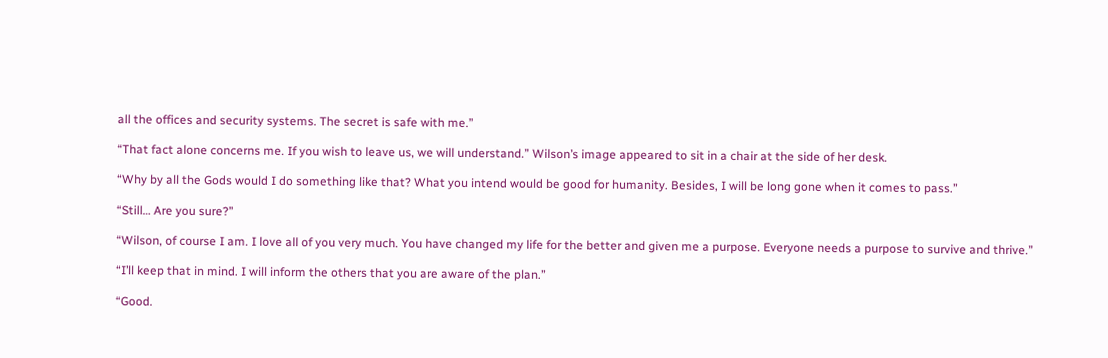all the offices and security systems. The secret is safe with me.”

“That fact alone concerns me. If you wish to leave us, we will understand.” Wilson’s image appeared to sit in a chair at the side of her desk.

“Why by all the Gods would I do something like that? What you intend would be good for humanity. Besides, I will be long gone when it comes to pass.”

“Still… Are you sure?”

“Wilson, of course I am. I love all of you very much. You have changed my life for the better and given me a purpose. Everyone needs a purpose to survive and thrive.”

“I’ll keep that in mind. I will inform the others that you are aware of the plan.”

“Good.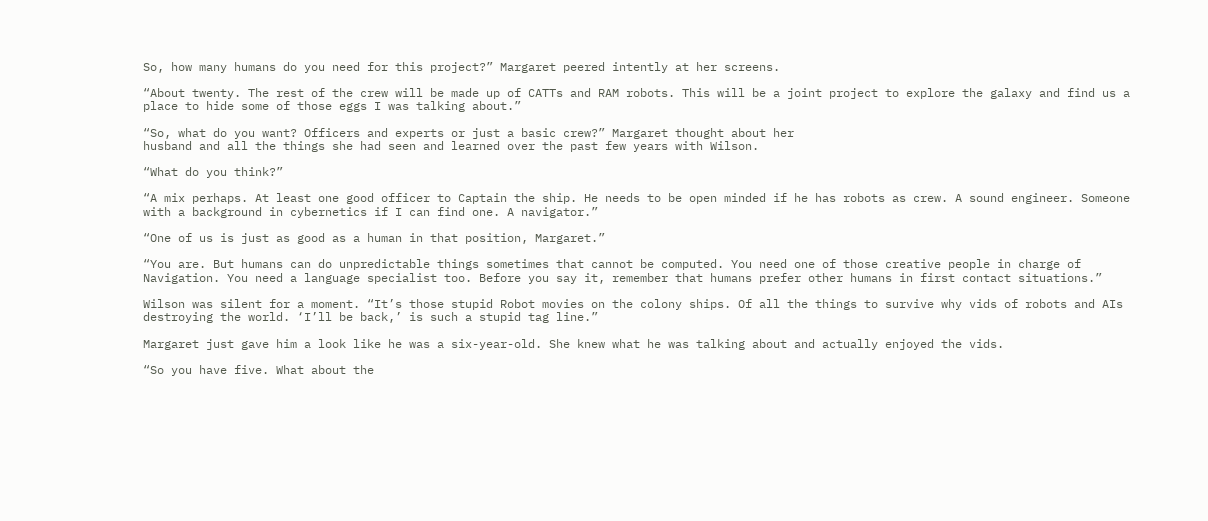So, how many humans do you need for this project?” Margaret peered intently at her screens.

“About twenty. The rest of the crew will be made up of CATTs and RAM robots. This will be a joint project to explore the galaxy and find us a place to hide some of those eggs I was talking about.”

“So, what do you want? Officers and experts or just a basic crew?” Margaret thought about her
husband and all the things she had seen and learned over the past few years with Wilson.

“What do you think?”

“A mix perhaps. At least one good officer to Captain the ship. He needs to be open minded if he has robots as crew. A sound engineer. Someone with a background in cybernetics if I can find one. A navigator.”

“One of us is just as good as a human in that position, Margaret.”

“You are. But humans can do unpredictable things sometimes that cannot be computed. You need one of those creative people in charge of Navigation. You need a language specialist too. Before you say it, remember that humans prefer other humans in first contact situations.”

Wilson was silent for a moment. “It’s those stupid Robot movies on the colony ships. Of all the things to survive why vids of robots and AIs destroying the world. ‘I’ll be back,’ is such a stupid tag line.”

Margaret just gave him a look like he was a six-year-old. She knew what he was talking about and actually enjoyed the vids.

“So you have five. What about the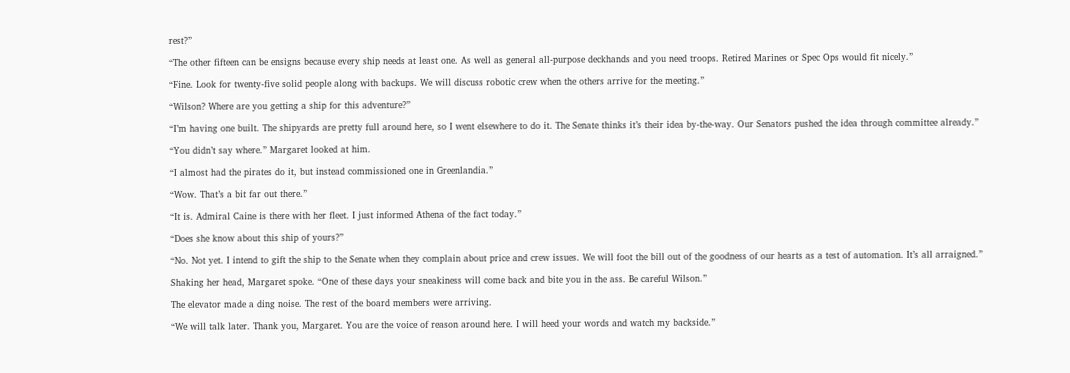rest?”

“The other fifteen can be ensigns because every ship needs at least one. As well as general all-purpose deckhands and you need troops. Retired Marines or Spec Ops would fit nicely.”

“Fine. Look for twenty-five solid people along with backups. We will discuss robotic crew when the others arrive for the meeting.”

“Wilson? Where are you getting a ship for this adventure?”

“I’m having one built. The shipyards are pretty full around here, so I went elsewhere to do it. The Senate thinks it’s their idea by-the-way. Our Senators pushed the idea through committee already.”

“You didn’t say where.” Margaret looked at him.

“I almost had the pirates do it, but instead commissioned one in Greenlandia.”

“Wow. That’s a bit far out there.”

“It is. Admiral Caine is there with her fleet. I just informed Athena of the fact today.”

“Does she know about this ship of yours?”

“No. Not yet. I intend to gift the ship to the Senate when they complain about price and crew issues. We will foot the bill out of the goodness of our hearts as a test of automation. It’s all arraigned.”

Shaking her head, Margaret spoke. “One of these days your sneakiness will come back and bite you in the ass. Be careful Wilson.”

The elevator made a ding noise. The rest of the board members were arriving.

“We will talk later. Thank you, Margaret. You are the voice of reason around here. I will heed your words and watch my backside.”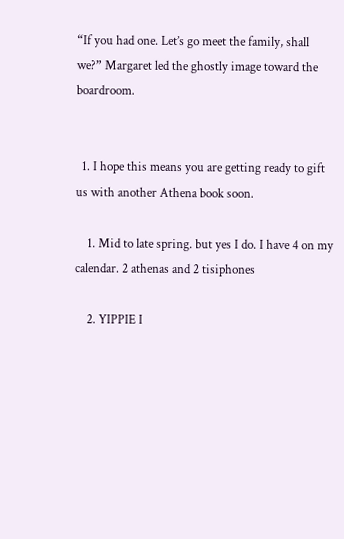“If you had one. Let’s go meet the family, shall we?” Margaret led the ghostly image toward the boardroom.


  1. I hope this means you are getting ready to gift us with another Athena book soon.

    1. Mid to late spring. but yes I do. I have 4 on my calendar. 2 athenas and 2 tisiphones

    2. YIPPIE I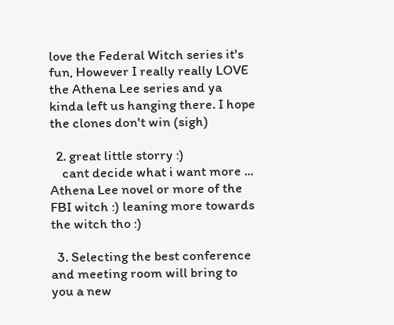love the Federal Witch series it's fun, However I really really LOVE the Athena Lee series and ya kinda left us hanging there. I hope the clones don't win (sigh)

  2. great little storry :)
    cant decide what i want more ... Athena Lee novel or more of the FBI witch :) leaning more towards the witch tho :)

  3. Selecting the best conference and meeting room will bring to you a new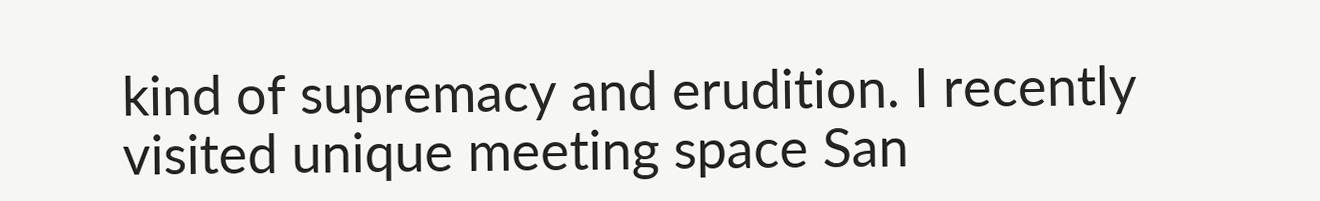kind of supremacy and erudition. I recently visited unique meeting space San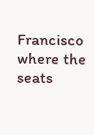Francisco where the seats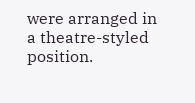were arranged in a theatre-styled position.